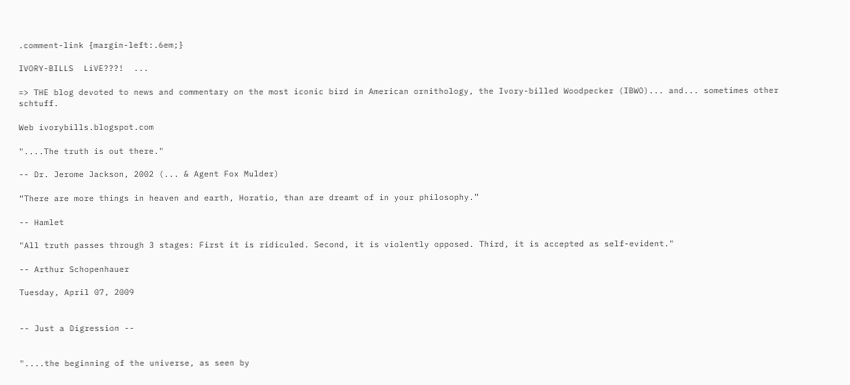.comment-link {margin-left:.6em;}

IVORY-BILLS  LiVE???!  ...

=> THE blog devoted to news and commentary on the most iconic bird in American ornithology, the Ivory-billed Woodpecker (IBWO)... and... sometimes other schtuff.

Web ivorybills.blogspot.com

"....The truth is out there."

-- Dr. Jerome Jackson, 2002 (... & Agent Fox Mulder)

“There are more things in heaven and earth, Horatio, than are dreamt of in your philosophy.”

-- Hamlet

"All truth passes through 3 stages: First it is ridiculed. Second, it is violently opposed. Third, it is accepted as self-evident."

-- Arthur Schopenhauer

Tuesday, April 07, 2009


-- Just a Digression --


"....the beginning of the universe, as seen by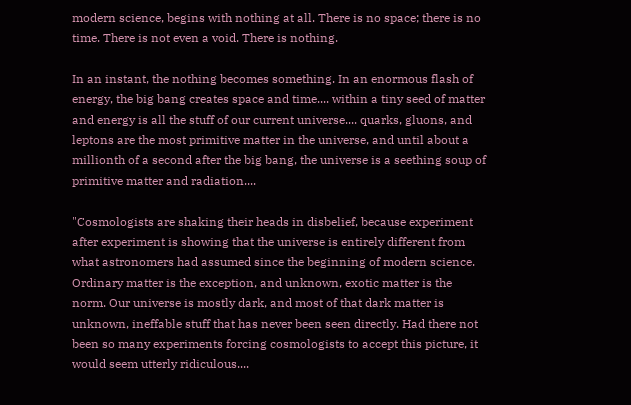modern science, begins with nothing at all. There is no space; there is no time. There is not even a void. There is nothing.

In an instant, the nothing becomes something. In an enormous flash of energy, the big bang creates space and time.... within a tiny seed of matter and energy is all the stuff of our current universe.... quarks, gluons, and leptons are the most primitive matter in the universe, and until about a millionth of a second after the big bang, the universe is a seething soup of primitive matter and radiation....

"Cosmologists are shaking their heads in disbelief, because experiment after experiment is showing that the universe is entirely different from what astronomers had assumed since the beginning of modern science. Ordinary matter is the exception, and unknown, exotic matter is the norm. Our universe is mostly dark, and most of that dark matter is unknown, ineffable stuff that has never been seen directly. Had there not been so many experiments forcing cosmologists to accept this picture, it would seem utterly ridiculous....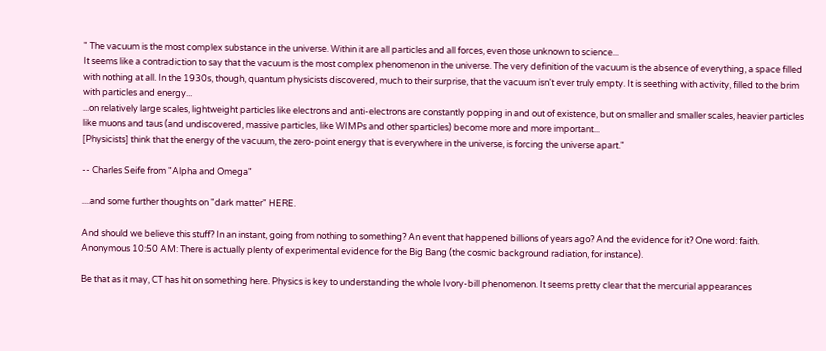" The vacuum is the most complex substance in the universe. Within it are all particles and all forces, even those unknown to science...
It seems like a contradiction to say that the vacuum is the most complex phenomenon in the universe. The very definition of the vacuum is the absence of everything, a space filled with nothing at all. In the 1930s, though, quantum physicists discovered, much to their surprise, that the vacuum isn't ever truly empty. It is seething with activity, filled to the brim with particles and energy...
...on relatively large scales, lightweight particles like electrons and anti-electrons are constantly popping in and out of existence, but on smaller and smaller scales, heavier particles like muons and taus (and undiscovered, massive particles, like WIMPs and other sparticles) become more and more important...
[Physicists] think that the energy of the vacuum, the zero-point energy that is everywhere in the universe, is forcing the universe apart."

-- Charles Seife from "Alpha and Omega"

....and some further thoughts on "dark matter" HERE.

And should we believe this stuff? In an instant, going from nothing to something? An event that happened billions of years ago? And the evidence for it? One word: faith.
Anonymous 10:50 AM: There is actually plenty of experimental evidence for the Big Bang (the cosmic background radiation, for instance).

Be that as it may, CT has hit on something here. Physics is key to understanding the whole Ivory-bill phenomenon. It seems pretty clear that the mercurial appearances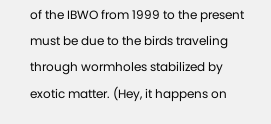of the IBWO from 1999 to the present must be due to the birds traveling through wormholes stabilized by exotic matter. (Hey, it happens on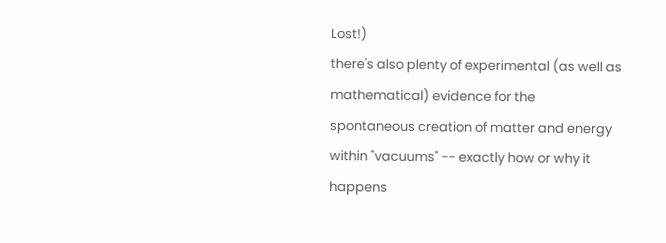Lost!)
there's also plenty of experimental (as well as mathematical) evidence for the spontaneous creation of matter and energy within "vacuums" -- exactly how or why it happens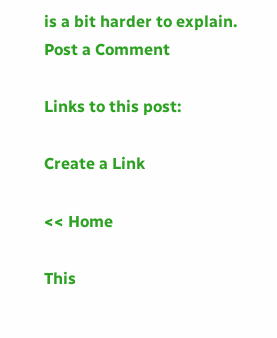is a bit harder to explain.
Post a Comment

Links to this post:

Create a Link

<< Home

This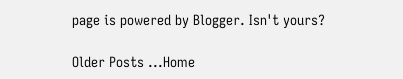page is powered by Blogger. Isn't yours?

Older Posts ...Home